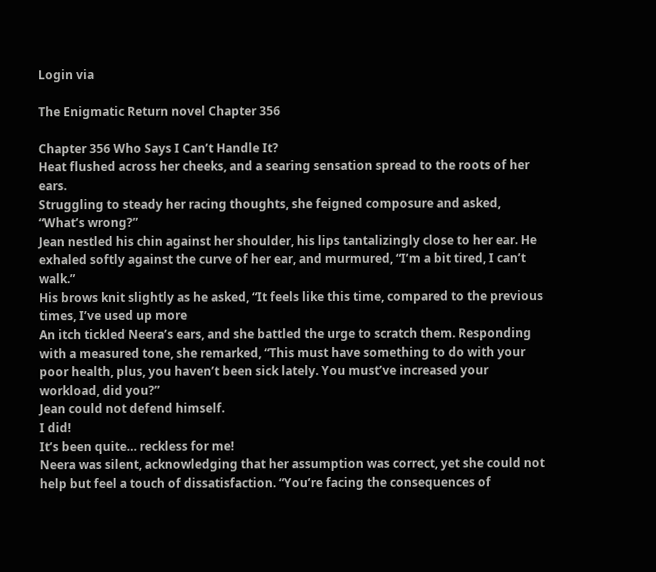Login via

The Enigmatic Return novel Chapter 356

Chapter 356 Who Says I Can’t Handle It?
Heat flushed across her cheeks, and a searing sensation spread to the roots of her ears.
Struggling to steady her racing thoughts, she feigned composure and asked, “What’s wrong?”
Jean nestled his chin against her shoulder, his lips tantalizingly close to her ear. He exhaled softly against the curve of her ear, and murmured, “I’m a bit tired, I can’t walk.”
His brows knit slightly as he asked, “It feels like this time, compared to the previous times, I’ve used up more
An itch tickled Neera’s ears, and she battled the urge to scratch them. Responding with a measured tone, she remarked, “This must have something to do with your poor health, plus, you haven’t been sick lately. You must’ve increased your workload, did you?”
Jean could not defend himself.
I did!
It’s been quite… reckless for me!
Neera was silent, acknowledging that her assumption was correct, yet she could not help but feel a touch of dissatisfaction. “You’re facing the consequences of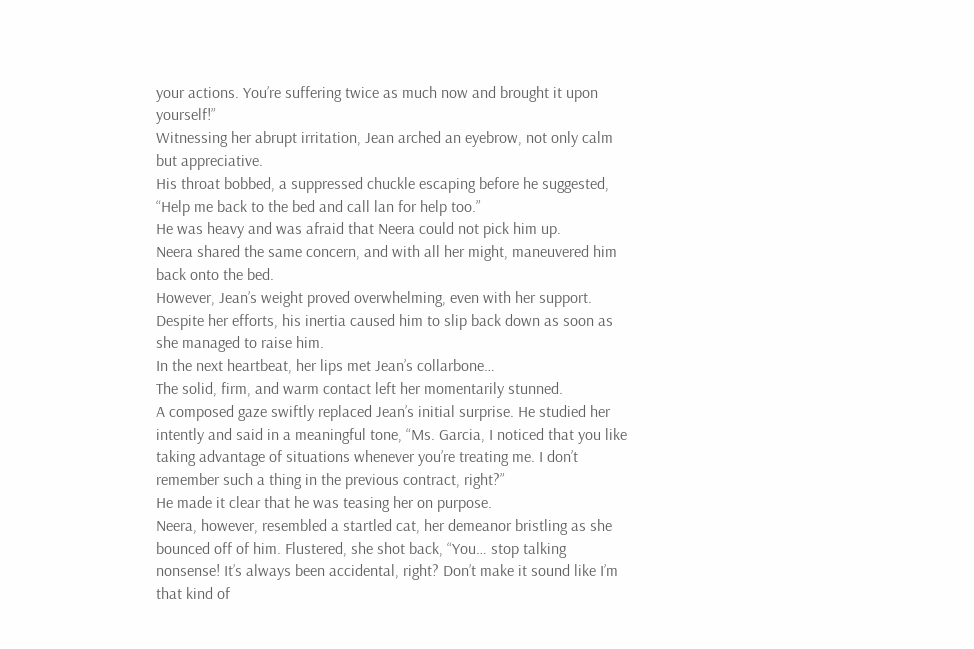your actions. You’re suffering twice as much now and brought it upon yourself!”
Witnessing her abrupt irritation, Jean arched an eyebrow, not only calm but appreciative.
His throat bobbed, a suppressed chuckle escaping before he suggested, “Help me back to the bed and call lan for help too.”
He was heavy and was afraid that Neera could not pick him up.
Neera shared the same concern, and with all her might, maneuvered him back onto the bed.
However, Jean’s weight proved overwhelming, even with her support. Despite her efforts, his inertia caused him to slip back down as soon as she managed to raise him.
In the next heartbeat, her lips met Jean’s collarbone…
The solid, firm, and warm contact left her momentarily stunned.
A composed gaze swiftly replaced Jean’s initial surprise. He studied her intently and said in a meaningful tone, “Ms. Garcia, I noticed that you like taking advantage of situations whenever you’re treating me. I don’t remember such a thing in the previous contract, right?”
He made it clear that he was teasing her on purpose.
Neera, however, resembled a startled cat, her demeanor bristling as she bounced off of him. Flustered, she shot back, “You… stop talking nonsense! It’s always been accidental, right? Don’t make it sound like I’m that kind of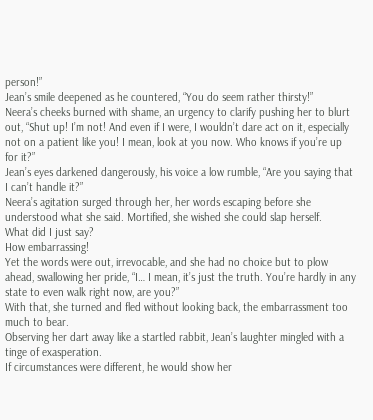person!”
Jean’s smile deepened as he countered, “You do seem rather thirsty!”
Neera’s cheeks burned with shame, an urgency to clarify pushing her to blurt out, “Shut up! I’m not! And even if I were, I wouldn’t dare act on it, especially not on a patient like you! I mean, look at you now. Who knows if you’re up for it?”
Jean’s eyes darkened dangerously, his voice a low rumble, “Are you saying that I can’t handle it?”
Neera’s agitation surged through her, her words escaping before she understood what she said. Mortified, she wished she could slap herself.
What did I just say?
How embarrassing!
Yet the words were out, irrevocable, and she had no choice but to plow ahead, swallowing her pride, “I… I mean, it’s just the truth. You’re hardly in any state to even walk right now, are you?”
With that, she turned and fled without looking back, the embarrassment too much to bear.
Observing her dart away like a startled rabbit, Jean’s laughter mingled with a tinge of exasperation.
If circumstances were different, he would show her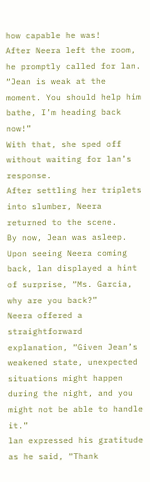how capable he was!
After Neera left the room, he promptly called for lan.
“Jean is weak at the moment. You should help him bathe, I’m heading back now!”
With that, she sped off without waiting for lan’s response.
After settling her triplets into slumber, Neera returned to the scene.
By now, Jean was asleep.
Upon seeing Neera coming back, lan displayed a hint of surprise, “Ms. Garcia, why are you back?”
Neera offered a straightforward explanation, “Given Jean’s weakened state, unexpected situations might happen during the night, and you might not be able to handle it.”
lan expressed his gratitude as he said, “Thank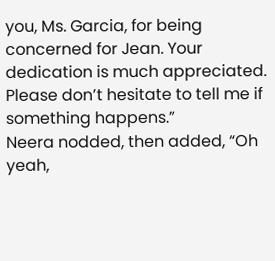you, Ms. Garcia, for being concerned for Jean. Your dedication is much appreciated. Please don’t hesitate to tell me if something happens.”
Neera nodded, then added, “Oh yeah,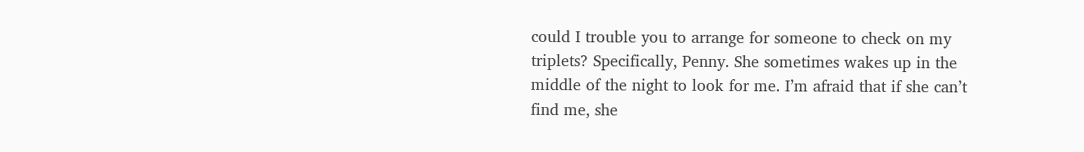could I trouble you to arrange for someone to check on my triplets? Specifically, Penny. She sometimes wakes up in the middle of the night to look for me. I’m afraid that if she can’t find me, she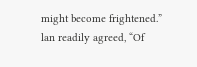might become frightened.”
lan readily agreed, “Of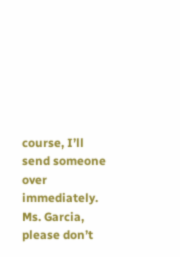course, I’ll send someone over immediately. Ms. Garcia, please don’t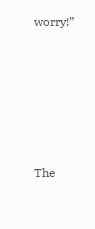worry!”








The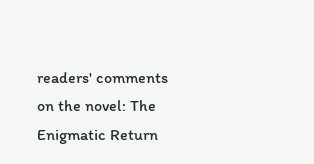readers' comments on the novel: The Enigmatic Return